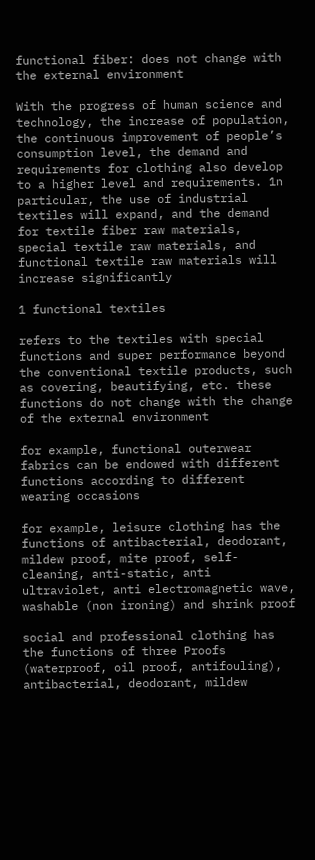functional fiber: does not change with the external environment

With the progress of human science and technology, the increase of population, the continuous improvement of people’s consumption level, the demand and requirements for clothing also develop to a higher level and requirements. 1n particular, the use of industrial textiles will expand, and the demand for textile fiber raw materials, special textile raw materials, and functional textile raw materials will increase significantly

1 functional textiles

refers to the textiles with special functions and super performance beyond the conventional textile products, such as covering, beautifying, etc. these functions do not change with the change of the external environment

for example, functional outerwear fabrics can be endowed with different functions according to different wearing occasions

for example, leisure clothing has the functions of antibacterial, deodorant, mildew proof, mite proof, self-cleaning, anti-static, anti ultraviolet, anti electromagnetic wave, washable (non ironing) and shrink proof

social and professional clothing has the functions of three Proofs (waterproof, oil proof, antifouling), antibacterial, deodorant, mildew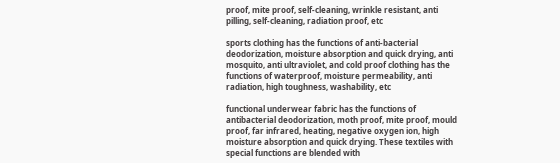proof, mite proof, self-cleaning, wrinkle resistant, anti pilling, self-cleaning, radiation proof, etc

sports clothing has the functions of anti-bacterial deodorization, moisture absorption and quick drying, anti mosquito, anti ultraviolet, and cold proof clothing has the functions of waterproof, moisture permeability, anti radiation, high toughness, washability, etc

functional underwear fabric has the functions of antibacterial deodorization, moth proof, mite proof, mould proof, far infrared, heating, negative oxygen ion, high moisture absorption and quick drying. These textiles with special functions are blended with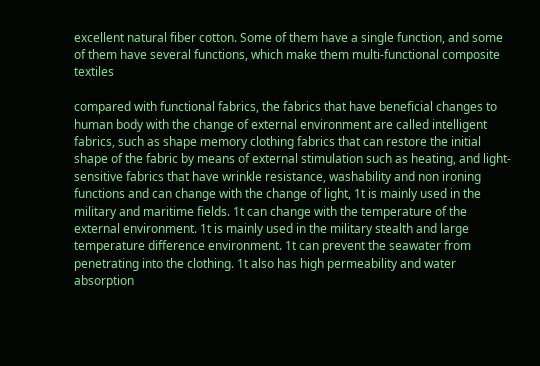excellent natural fiber cotton. Some of them have a single function, and some of them have several functions, which make them multi-functional composite textiles

compared with functional fabrics, the fabrics that have beneficial changes to human body with the change of external environment are called intelligent fabrics, such as shape memory clothing fabrics that can restore the initial shape of the fabric by means of external stimulation such as heating, and light-sensitive fabrics that have wrinkle resistance, washability and non ironing functions and can change with the change of light, 1t is mainly used in the military and maritime fields. 1t can change with the temperature of the external environment. 1t is mainly used in the military stealth and large temperature difference environment. 1t can prevent the seawater from penetrating into the clothing. 1t also has high permeability and water absorption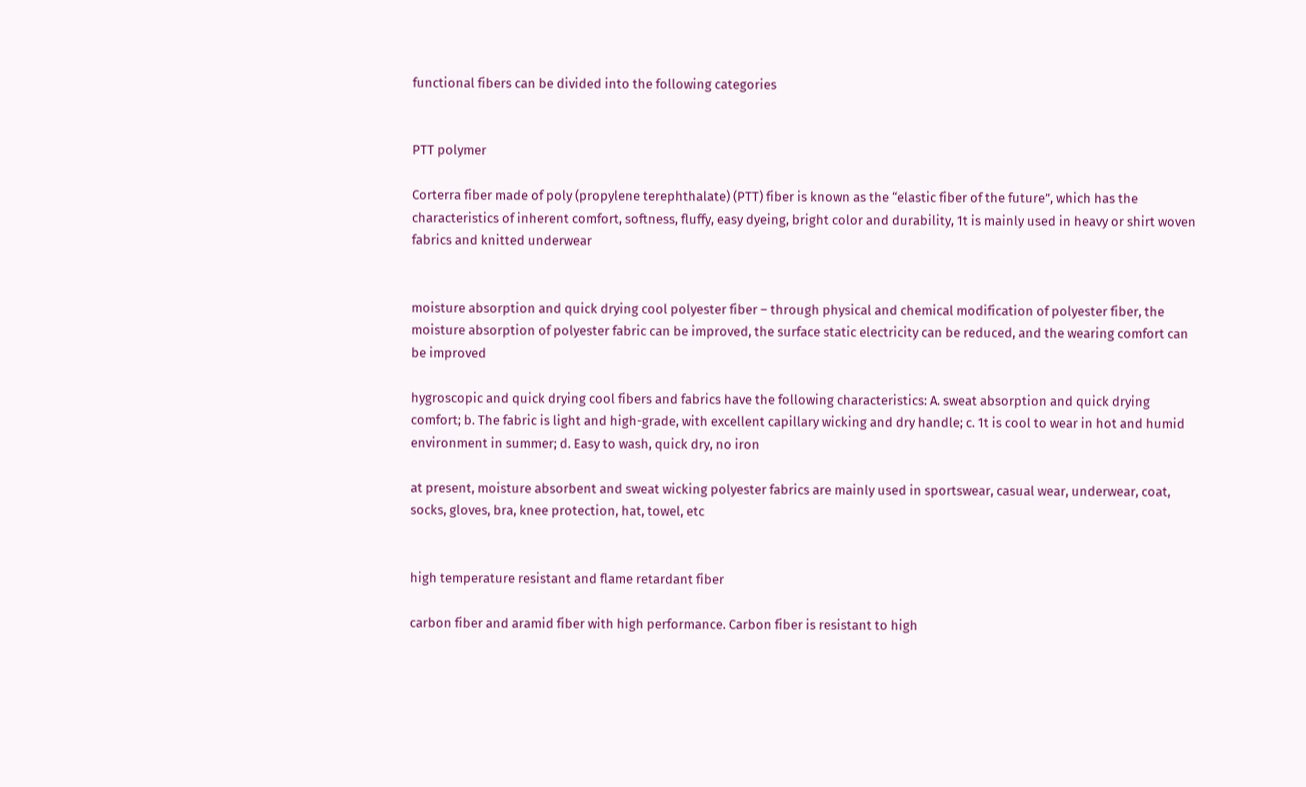functional fibers can be divided into the following categories


PTT polymer

Corterra fiber made of poly (propylene terephthalate) (PTT) fiber is known as the “elastic fiber of the future”, which has the characteristics of inherent comfort, softness, fluffy, easy dyeing, bright color and durability, 1t is mainly used in heavy or shirt woven fabrics and knitted underwear


moisture absorption and quick drying cool polyester fiber – through physical and chemical modification of polyester fiber, the moisture absorption of polyester fabric can be improved, the surface static electricity can be reduced, and the wearing comfort can be improved

hygroscopic and quick drying cool fibers and fabrics have the following characteristics: A. sweat absorption and quick drying comfort; b. The fabric is light and high-grade, with excellent capillary wicking and dry handle; c. 1t is cool to wear in hot and humid environment in summer; d. Easy to wash, quick dry, no iron

at present, moisture absorbent and sweat wicking polyester fabrics are mainly used in sportswear, casual wear, underwear, coat, socks, gloves, bra, knee protection, hat, towel, etc


high temperature resistant and flame retardant fiber

carbon fiber and aramid fiber with high performance. Carbon fiber is resistant to high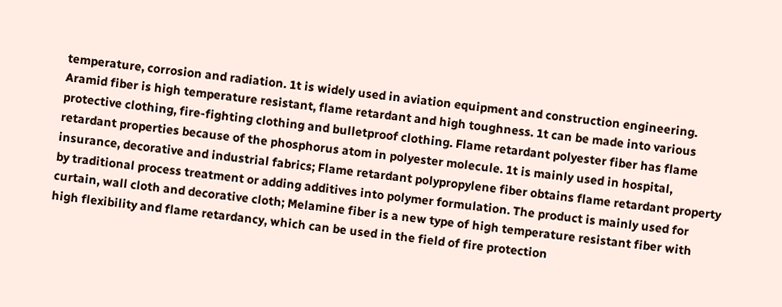temperature, corrosion and radiation. 1t is widely used in aviation equipment and construction engineering. Aramid fiber is high temperature resistant, flame retardant and high toughness. 1t can be made into various protective clothing, fire-fighting clothing and bulletproof clothing. Flame retardant polyester fiber has flame retardant properties because of the phosphorus atom in polyester molecule. 1t is mainly used in hospital, insurance, decorative and industrial fabrics; Flame retardant polypropylene fiber obtains flame retardant property by traditional process treatment or adding additives into polymer formulation. The product is mainly used for curtain, wall cloth and decorative cloth; Melamine fiber is a new type of high temperature resistant fiber with high flexibility and flame retardancy, which can be used in the field of fire protection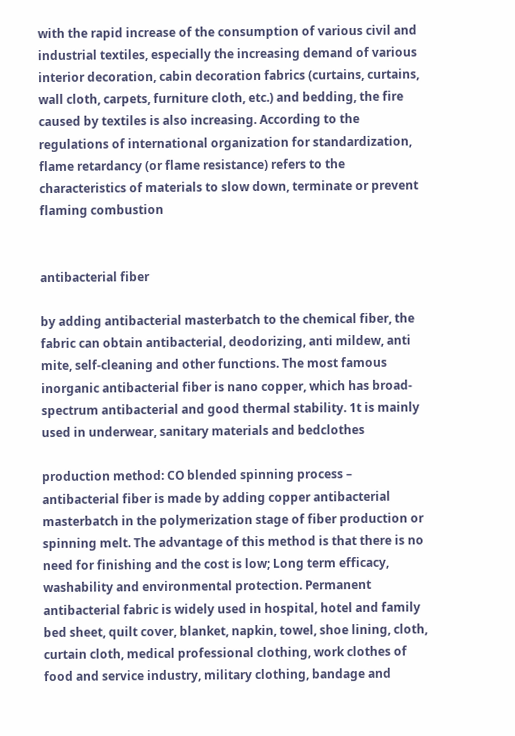with the rapid increase of the consumption of various civil and industrial textiles, especially the increasing demand of various interior decoration, cabin decoration fabrics (curtains, curtains, wall cloth, carpets, furniture cloth, etc.) and bedding, the fire caused by textiles is also increasing. According to the regulations of international organization for standardization, flame retardancy (or flame resistance) refers to the characteristics of materials to slow down, terminate or prevent flaming combustion


antibacterial fiber

by adding antibacterial masterbatch to the chemical fiber, the fabric can obtain antibacterial, deodorizing, anti mildew, anti mite, self-cleaning and other functions. The most famous inorganic antibacterial fiber is nano copper, which has broad-spectrum antibacterial and good thermal stability. 1t is mainly used in underwear, sanitary materials and bedclothes

production method: CO blended spinning process – antibacterial fiber is made by adding copper antibacterial masterbatch in the polymerization stage of fiber production or spinning melt. The advantage of this method is that there is no need for finishing and the cost is low; Long term efficacy, washability and environmental protection. Permanent antibacterial fabric is widely used in hospital, hotel and family bed sheet, quilt cover, blanket, napkin, towel, shoe lining, cloth, curtain cloth, medical professional clothing, work clothes of food and service industry, military clothing, bandage and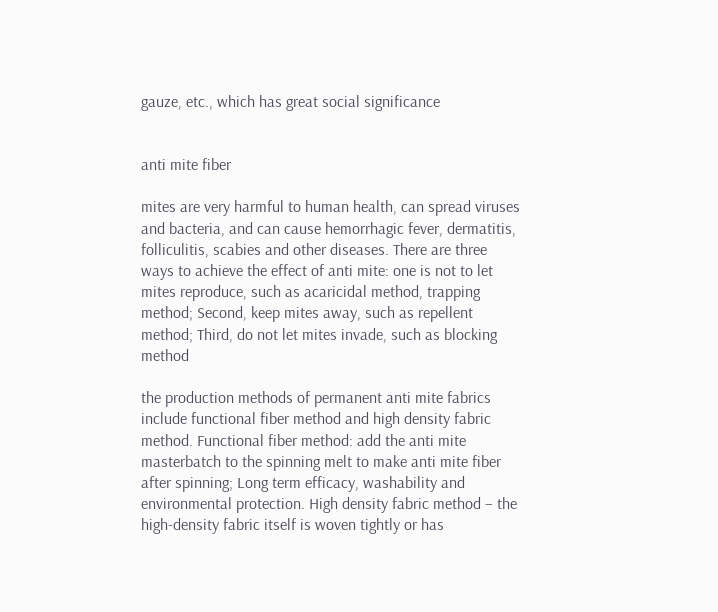gauze, etc., which has great social significance


anti mite fiber

mites are very harmful to human health, can spread viruses and bacteria, and can cause hemorrhagic fever, dermatitis, folliculitis, scabies and other diseases. There are three ways to achieve the effect of anti mite: one is not to let mites reproduce, such as acaricidal method, trapping method; Second, keep mites away, such as repellent method; Third, do not let mites invade, such as blocking method

the production methods of permanent anti mite fabrics include functional fiber method and high density fabric method. Functional fiber method: add the anti mite masterbatch to the spinning melt to make anti mite fiber after spinning; Long term efficacy, washability and environmental protection. High density fabric method – the high-density fabric itself is woven tightly or has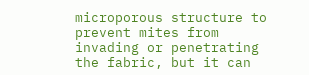microporous structure to prevent mites from invading or penetrating the fabric, but it can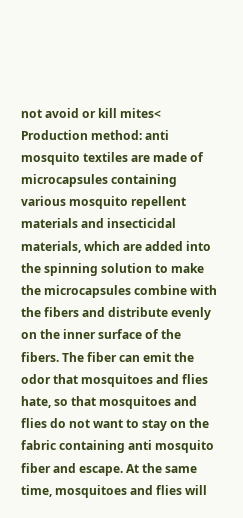not avoid or kill mites< Production method: anti mosquito textiles are made of microcapsules containing various mosquito repellent materials and insecticidal materials, which are added into the spinning solution to make the microcapsules combine with the fibers and distribute evenly on the inner surface of the fibers. The fiber can emit the odor that mosquitoes and flies hate, so that mosquitoes and flies do not want to stay on the fabric containing anti mosquito fiber and escape. At the same time, mosquitoes and flies will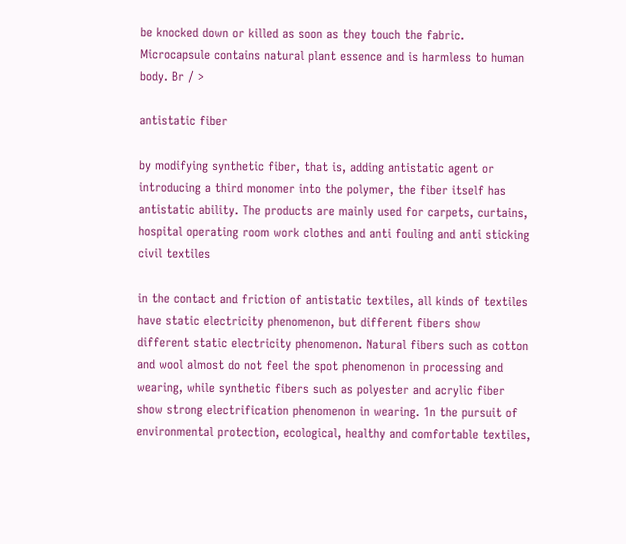be knocked down or killed as soon as they touch the fabric. Microcapsule contains natural plant essence and is harmless to human body. Br / >

antistatic fiber

by modifying synthetic fiber, that is, adding antistatic agent or introducing a third monomer into the polymer, the fiber itself has antistatic ability. The products are mainly used for carpets, curtains, hospital operating room work clothes and anti fouling and anti sticking civil textiles

in the contact and friction of antistatic textiles, all kinds of textiles have static electricity phenomenon, but different fibers show different static electricity phenomenon. Natural fibers such as cotton and wool almost do not feel the spot phenomenon in processing and wearing, while synthetic fibers such as polyester and acrylic fiber show strong electrification phenomenon in wearing. 1n the pursuit of environmental protection, ecological, healthy and comfortable textiles,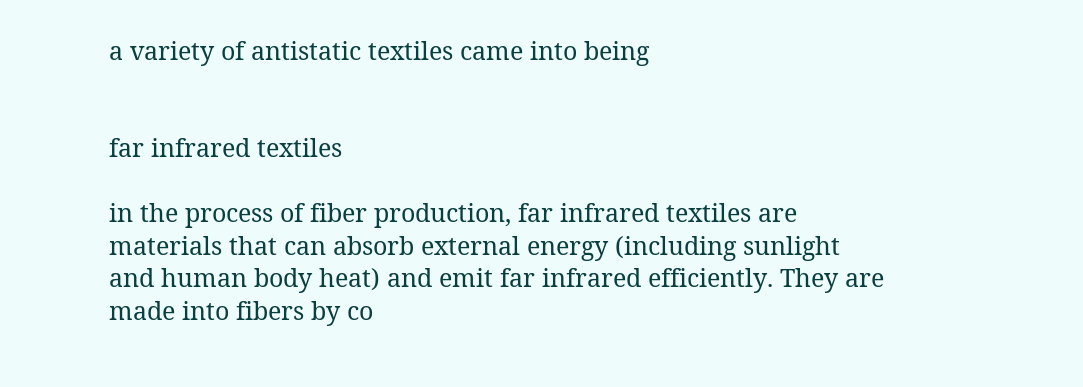a variety of antistatic textiles came into being


far infrared textiles

in the process of fiber production, far infrared textiles are materials that can absorb external energy (including sunlight and human body heat) and emit far infrared efficiently. They are made into fibers by co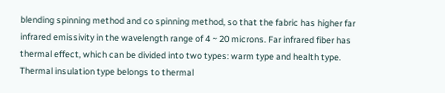blending spinning method and co spinning method, so that the fabric has higher far infrared emissivity in the wavelength range of 4 ~ 20 microns. Far infrared fiber has thermal effect, which can be divided into two types: warm type and health type. Thermal insulation type belongs to thermal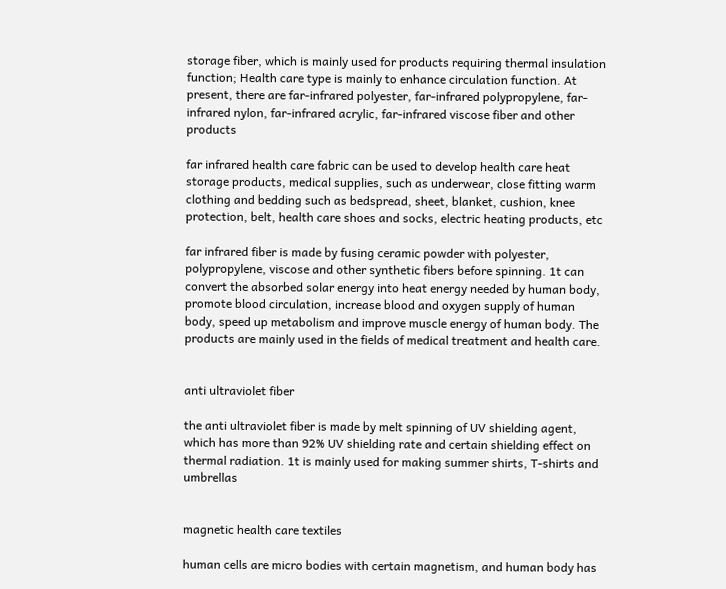storage fiber, which is mainly used for products requiring thermal insulation function; Health care type is mainly to enhance circulation function. At present, there are far-infrared polyester, far-infrared polypropylene, far-infrared nylon, far-infrared acrylic, far-infrared viscose fiber and other products

far infrared health care fabric can be used to develop health care heat storage products, medical supplies, such as underwear, close fitting warm clothing and bedding such as bedspread, sheet, blanket, cushion, knee protection, belt, health care shoes and socks, electric heating products, etc

far infrared fiber is made by fusing ceramic powder with polyester, polypropylene, viscose and other synthetic fibers before spinning. 1t can convert the absorbed solar energy into heat energy needed by human body, promote blood circulation, increase blood and oxygen supply of human body, speed up metabolism and improve muscle energy of human body. The products are mainly used in the fields of medical treatment and health care.


anti ultraviolet fiber

the anti ultraviolet fiber is made by melt spinning of UV shielding agent, which has more than 92% UV shielding rate and certain shielding effect on thermal radiation. 1t is mainly used for making summer shirts, T-shirts and umbrellas


magnetic health care textiles

human cells are micro bodies with certain magnetism, and human body has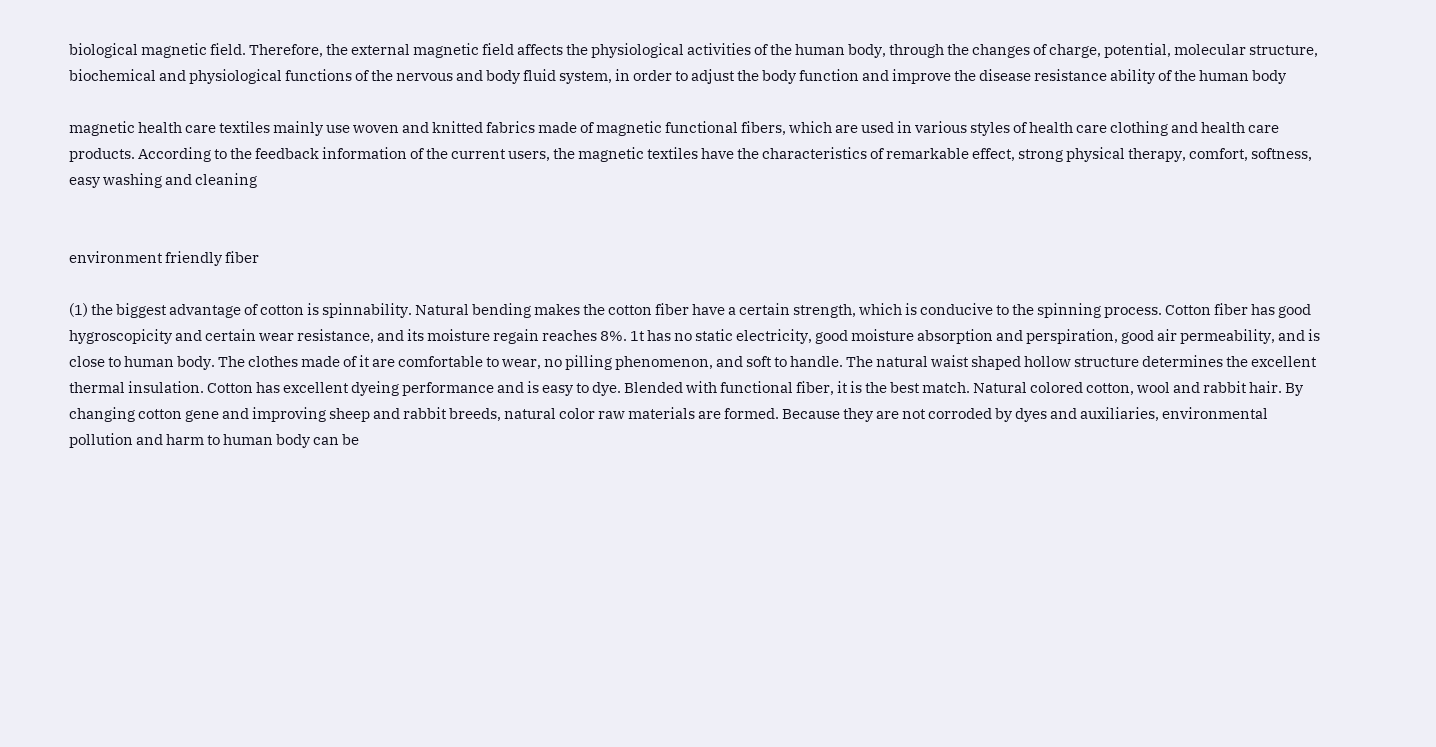biological magnetic field. Therefore, the external magnetic field affects the physiological activities of the human body, through the changes of charge, potential, molecular structure, biochemical and physiological functions of the nervous and body fluid system, in order to adjust the body function and improve the disease resistance ability of the human body

magnetic health care textiles mainly use woven and knitted fabrics made of magnetic functional fibers, which are used in various styles of health care clothing and health care products. According to the feedback information of the current users, the magnetic textiles have the characteristics of remarkable effect, strong physical therapy, comfort, softness, easy washing and cleaning


environment friendly fiber

(1) the biggest advantage of cotton is spinnability. Natural bending makes the cotton fiber have a certain strength, which is conducive to the spinning process. Cotton fiber has good hygroscopicity and certain wear resistance, and its moisture regain reaches 8%. 1t has no static electricity, good moisture absorption and perspiration, good air permeability, and is close to human body. The clothes made of it are comfortable to wear, no pilling phenomenon, and soft to handle. The natural waist shaped hollow structure determines the excellent thermal insulation. Cotton has excellent dyeing performance and is easy to dye. Blended with functional fiber, it is the best match. Natural colored cotton, wool and rabbit hair. By changing cotton gene and improving sheep and rabbit breeds, natural color raw materials are formed. Because they are not corroded by dyes and auxiliaries, environmental pollution and harm to human body can be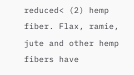reduced< (2) hemp fiber. Flax, ramie, jute and other hemp fibers have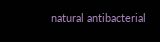natural antibacterial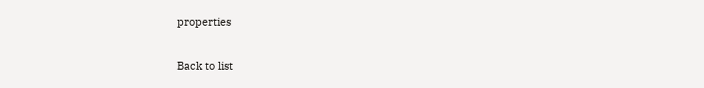properties

Back to list